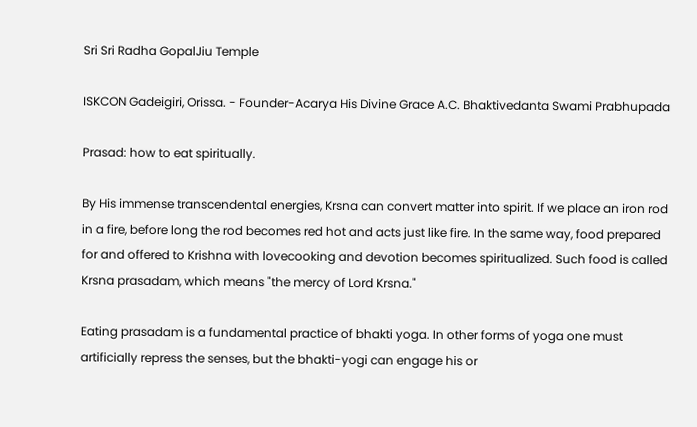Sri Sri Radha GopalJiu Temple

ISKCON Gadeigiri, Orissa. - Founder-Acarya His Divine Grace A.C. Bhaktivedanta Swami Prabhupada

Prasad: how to eat spiritually.

By His immense transcendental energies, Krsna can convert matter into spirit. If we place an iron rod in a fire, before long the rod becomes red hot and acts just like fire. In the same way, food prepared for and offered to Krishna with lovecooking and devotion becomes spiritualized. Such food is called Krsna prasadam, which means "the mercy of Lord Krsna."

Eating prasadam is a fundamental practice of bhakti yoga. In other forms of yoga one must artificially repress the senses, but the bhakti-yogi can engage his or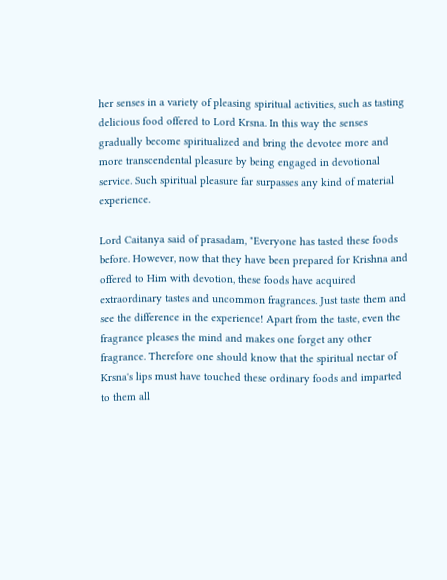her senses in a variety of pleasing spiritual activities, such as tasting delicious food offered to Lord Krsna. In this way the senses gradually become spiritualized and bring the devotee more and more transcendental pleasure by being engaged in devotional service. Such spiritual pleasure far surpasses any kind of material experience.

Lord Caitanya said of prasadam, "Everyone has tasted these foods before. However, now that they have been prepared for Krishna and offered to Him with devotion, these foods have acquired extraordinary tastes and uncommon fragrances. Just taste them and see the difference in the experience! Apart from the taste, even the fragrance pleases the mind and makes one forget any other fragrance. Therefore one should know that the spiritual nectar of Krsna's lips must have touched these ordinary foods and imparted to them all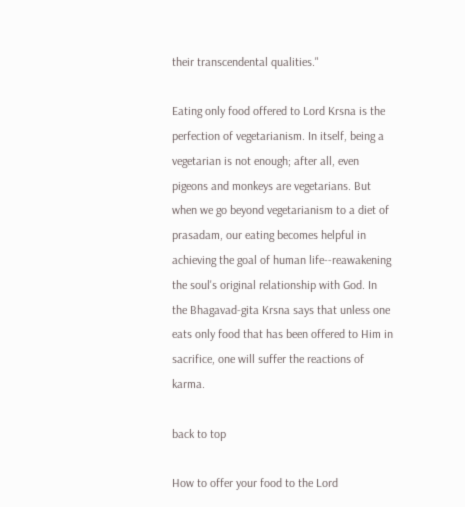their transcendental qualities."

Eating only food offered to Lord Krsna is the perfection of vegetarianism. In itself, being a vegetarian is not enough; after all, even pigeons and monkeys are vegetarians. But when we go beyond vegetarianism to a diet of prasadam, our eating becomes helpful in achieving the goal of human life--reawakening the soul's original relationship with God. In the Bhagavad-gita Krsna says that unless one eats only food that has been offered to Him in sacrifice, one will suffer the reactions of karma.

back to top

How to offer your food to the Lord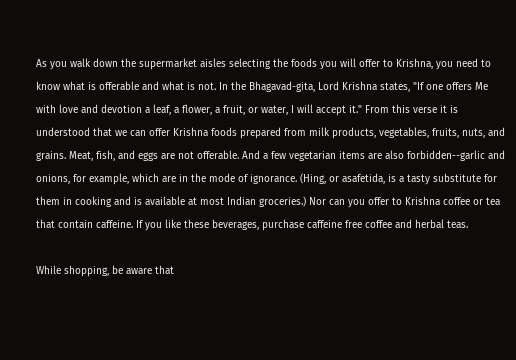As you walk down the supermarket aisles selecting the foods you will offer to Krishna, you need to know what is offerable and what is not. In the Bhagavad-gita, Lord Krishna states, "If one offers Me with love and devotion a leaf, a flower, a fruit, or water, I will accept it." From this verse it is understood that we can offer Krishna foods prepared from milk products, vegetables, fruits, nuts, and grains. Meat, fish, and eggs are not offerable. And a few vegetarian items are also forbidden--garlic and onions, for example, which are in the mode of ignorance. (Hing, or asafetida, is a tasty substitute for them in cooking and is available at most Indian groceries.) Nor can you offer to Krishna coffee or tea that contain caffeine. If you like these beverages, purchase caffeine free coffee and herbal teas.

While shopping, be aware that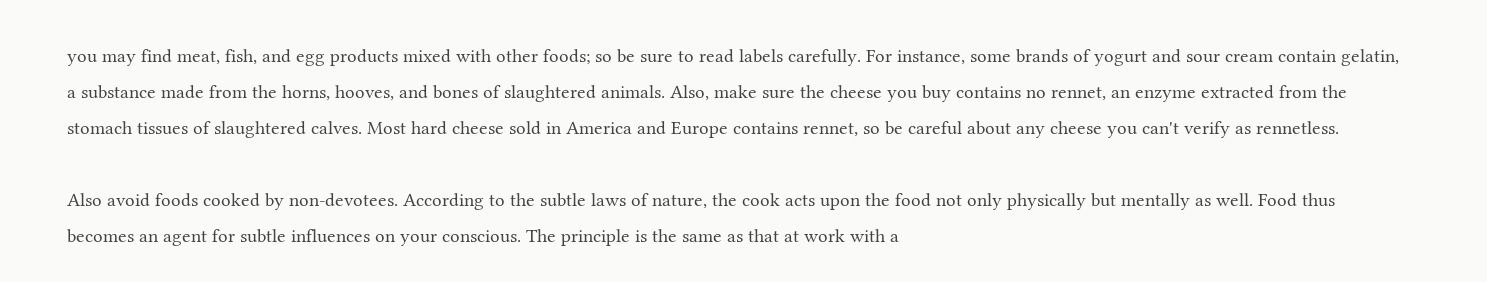you may find meat, fish, and egg products mixed with other foods; so be sure to read labels carefully. For instance, some brands of yogurt and sour cream contain gelatin, a substance made from the horns, hooves, and bones of slaughtered animals. Also, make sure the cheese you buy contains no rennet, an enzyme extracted from the stomach tissues of slaughtered calves. Most hard cheese sold in America and Europe contains rennet, so be careful about any cheese you can't verify as rennetless.

Also avoid foods cooked by non-devotees. According to the subtle laws of nature, the cook acts upon the food not only physically but mentally as well. Food thus becomes an agent for subtle influences on your conscious. The principle is the same as that at work with a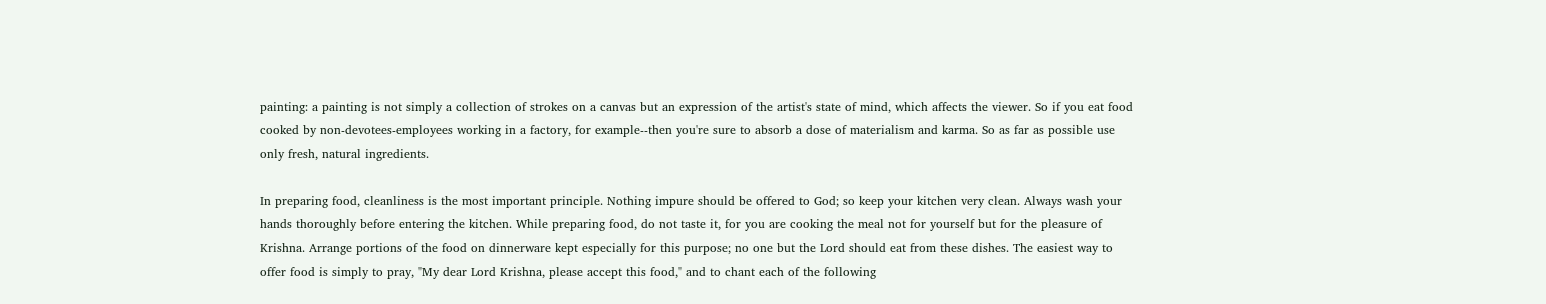painting: a painting is not simply a collection of strokes on a canvas but an expression of the artist's state of mind, which affects the viewer. So if you eat food cooked by non-devotees-employees working in a factory, for example--then you're sure to absorb a dose of materialism and karma. So as far as possible use only fresh, natural ingredients.

In preparing food, cleanliness is the most important principle. Nothing impure should be offered to God; so keep your kitchen very clean. Always wash your hands thoroughly before entering the kitchen. While preparing food, do not taste it, for you are cooking the meal not for yourself but for the pleasure of Krishna. Arrange portions of the food on dinnerware kept especially for this purpose; no one but the Lord should eat from these dishes. The easiest way to offer food is simply to pray, "My dear Lord Krishna, please accept this food," and to chant each of the following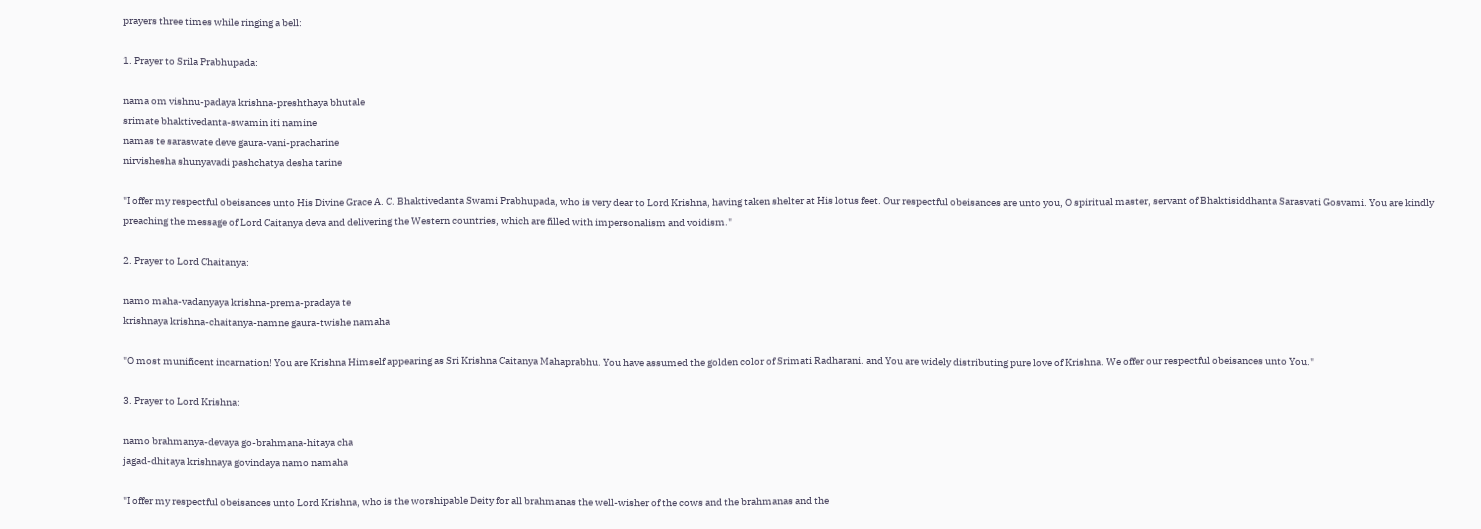prayers three times while ringing a bell:

1. Prayer to Srila Prabhupada:

nama om vishnu-padaya krishna-preshthaya bhutale
srimate bhaktivedanta-swamin iti namine
namas te saraswate deve gaura-vani-pracharine
nirvishesha shunyavadi pashchatya desha tarine

"I offer my respectful obeisances unto His Divine Grace A. C. Bhaktivedanta Swami Prabhupada, who is very dear to Lord Krishna, having taken shelter at His lotus feet. Our respectful obeisances are unto you, O spiritual master, servant of Bhaktisiddhanta Sarasvati Gosvami. You are kindly preaching the message of Lord Caitanya deva and delivering the Western countries, which are filled with impersonalism and voidism."

2. Prayer to Lord Chaitanya:

namo maha-vadanyaya krishna-prema-pradaya te
krishnaya krishna-chaitanya-namne gaura-twishe namaha

"O most munificent incarnation! You are Krishna Himself appearing as Sri Krishna Caitanya Mahaprabhu. You have assumed the golden color of Srimati Radharani. and You are widely distributing pure love of Krishna. We offer our respectful obeisances unto You."

3. Prayer to Lord Krishna:

namo brahmanya-devaya go-brahmana-hitaya cha
jagad-dhitaya krishnaya govindaya namo namaha

"I offer my respectful obeisances unto Lord Krishna, who is the worshipable Deity for all brahmanas the well-wisher of the cows and the brahmanas and the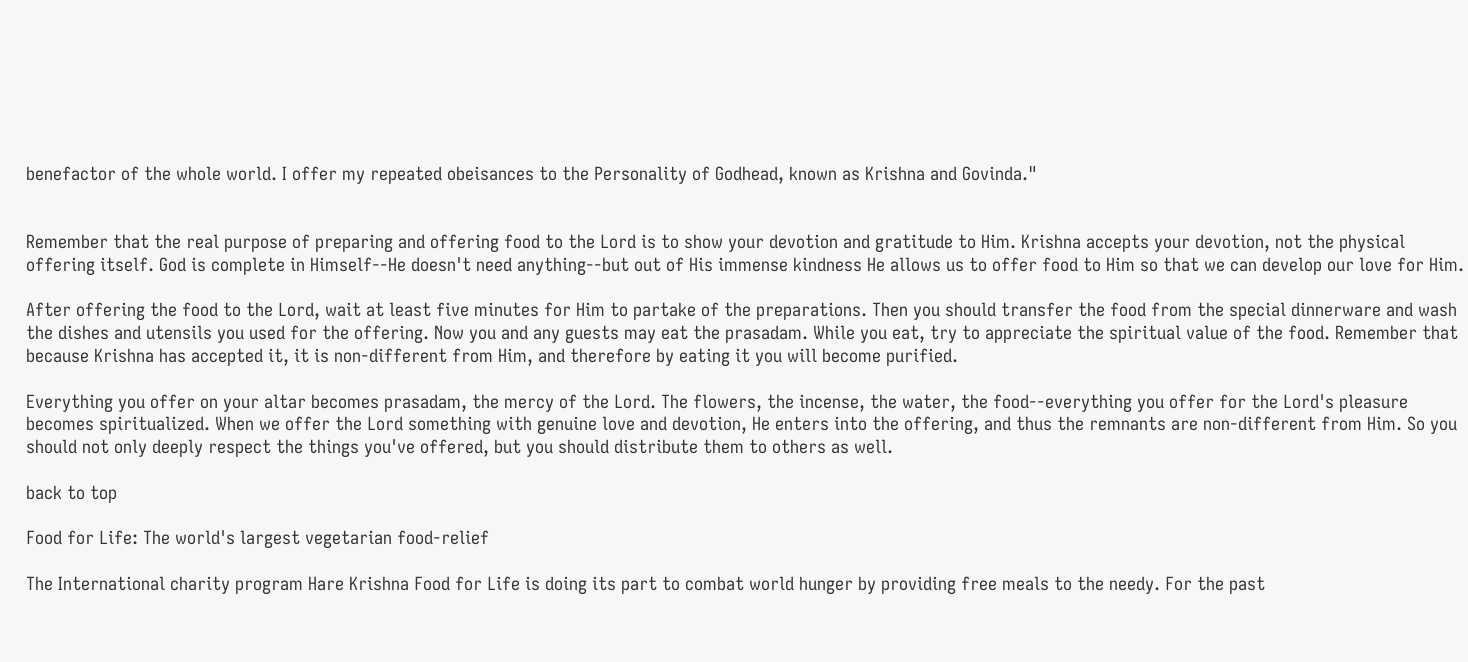benefactor of the whole world. I offer my repeated obeisances to the Personality of Godhead, known as Krishna and Govinda."


Remember that the real purpose of preparing and offering food to the Lord is to show your devotion and gratitude to Him. Krishna accepts your devotion, not the physical offering itself. God is complete in Himself--He doesn't need anything--but out of His immense kindness He allows us to offer food to Him so that we can develop our love for Him.

After offering the food to the Lord, wait at least five minutes for Him to partake of the preparations. Then you should transfer the food from the special dinnerware and wash the dishes and utensils you used for the offering. Now you and any guests may eat the prasadam. While you eat, try to appreciate the spiritual value of the food. Remember that because Krishna has accepted it, it is non-different from Him, and therefore by eating it you will become purified.

Everything you offer on your altar becomes prasadam, the mercy of the Lord. The flowers, the incense, the water, the food--everything you offer for the Lord's pleasure becomes spiritualized. When we offer the Lord something with genuine love and devotion, He enters into the offering, and thus the remnants are non-different from Him. So you should not only deeply respect the things you've offered, but you should distribute them to others as well.

back to top

Food for Life: The world's largest vegetarian food-relief

The International charity program Hare Krishna Food for Life is doing its part to combat world hunger by providing free meals to the needy. For the past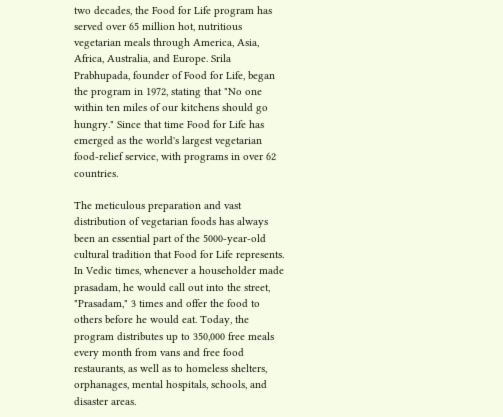two decades, the Food for Life program has served over 65 million hot, nutritious vegetarian meals through America, Asia, Africa, Australia, and Europe. Srila Prabhupada, founder of Food for Life, began the program in 1972, stating that "No one within ten miles of our kitchens should go hungry." Since that time Food for Life has emerged as the world's largest vegetarian food-relief service, with programs in over 62 countries.

The meticulous preparation and vast distribution of vegetarian foods has always been an essential part of the 5000-year-old cultural tradition that Food for Life represents. In Vedic times, whenever a householder made prasadam, he would call out into the street, "Prasadam," 3 times and offer the food to others before he would eat. Today, the program distributes up to 350,000 free meals every month from vans and free food restaurants, as well as to homeless shelters, orphanages, mental hospitals, schools, and disaster areas.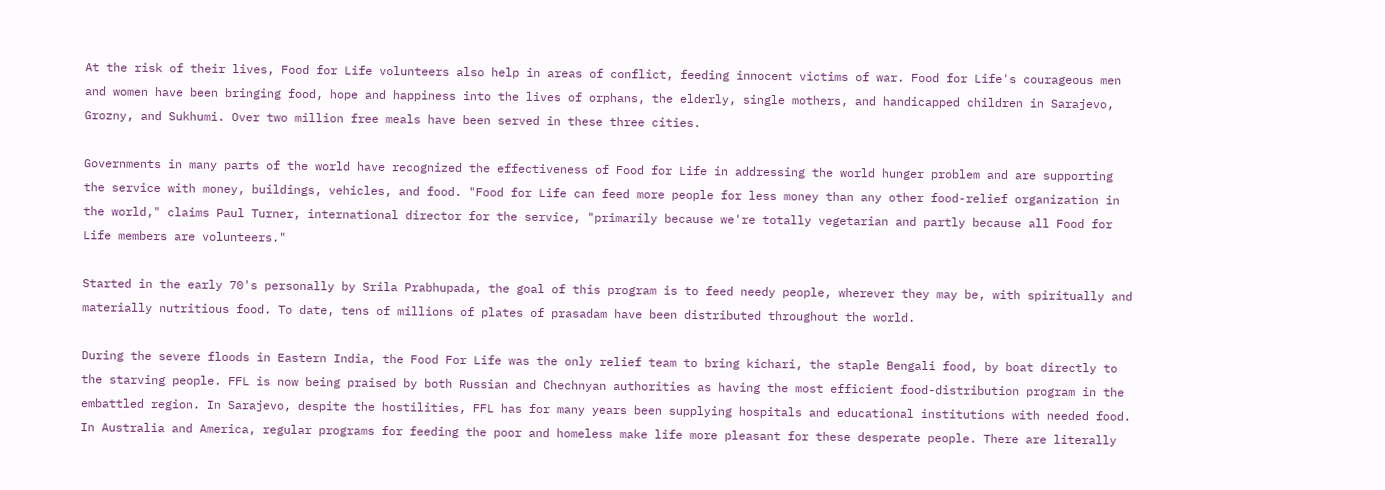At the risk of their lives, Food for Life volunteers also help in areas of conflict, feeding innocent victims of war. Food for Life's courageous men and women have been bringing food, hope and happiness into the lives of orphans, the elderly, single mothers, and handicapped children in Sarajevo, Grozny, and Sukhumi. Over two million free meals have been served in these three cities.

Governments in many parts of the world have recognized the effectiveness of Food for Life in addressing the world hunger problem and are supporting the service with money, buildings, vehicles, and food. "Food for Life can feed more people for less money than any other food-relief organization in the world," claims Paul Turner, international director for the service, "primarily because we're totally vegetarian and partly because all Food for Life members are volunteers."

Started in the early 70's personally by Srila Prabhupada, the goal of this program is to feed needy people, wherever they may be, with spiritually and materially nutritious food. To date, tens of millions of plates of prasadam have been distributed throughout the world.

During the severe floods in Eastern India, the Food For Life was the only relief team to bring kichari, the staple Bengali food, by boat directly to the starving people. FFL is now being praised by both Russian and Chechnyan authorities as having the most efficient food-distribution program in the embattled region. In Sarajevo, despite the hostilities, FFL has for many years been supplying hospitals and educational institutions with needed food. In Australia and America, regular programs for feeding the poor and homeless make life more pleasant for these desperate people. There are literally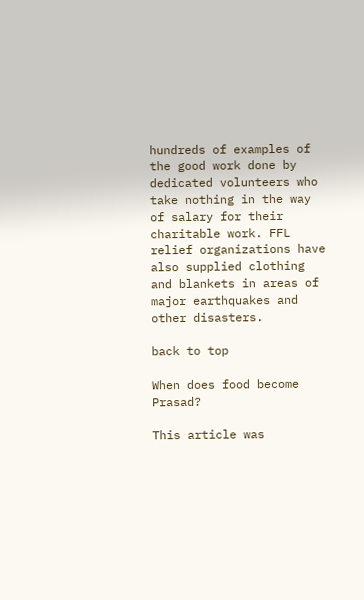hundreds of examples of the good work done by dedicated volunteers who take nothing in the way of salary for their charitable work. FFL relief organizations have also supplied clothing and blankets in areas of major earthquakes and other disasters.

back to top

When does food become Prasad?

This article was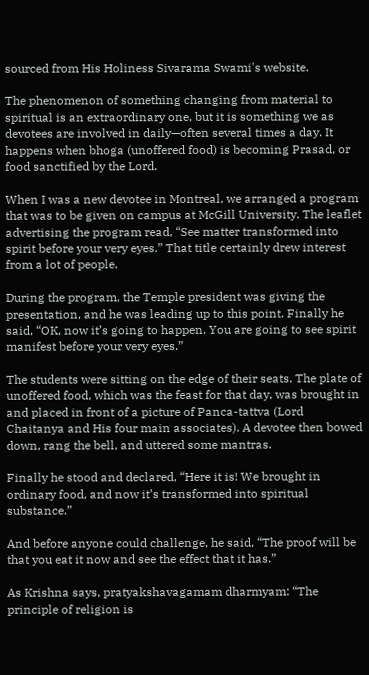sourced from His Holiness Sivarama Swami's website.

The phenomenon of something changing from material to spiritual is an extraordinary one, but it is something we as devotees are involved in daily—often several times a day. It happens when bhoga (unoffered food) is becoming Prasad, or food sanctified by the Lord.

When I was a new devotee in Montreal, we arranged a program that was to be given on campus at McGill University. The leaflet advertising the program read, “See matter transformed into spirit before your very eyes.” That title certainly drew interest from a lot of people.

During the program, the Temple president was giving the presentation, and he was leading up to this point. Finally he said, “OK, now it’s going to happen. You are going to see spirit manifest before your very eyes.”

The students were sitting on the edge of their seats. The plate of unoffered food, which was the feast for that day, was brought in and placed in front of a picture of Panca-tattva (Lord Chaitanya and His four main associates). A devotee then bowed down, rang the bell, and uttered some mantras.

Finally he stood and declared, “Here it is! We brought in ordinary food, and now it’s transformed into spiritual substance.”

And before anyone could challenge, he said, “The proof will be that you eat it now and see the effect that it has.”

As Krishna says, pratyakshavagamam dharmyam: “The principle of religion is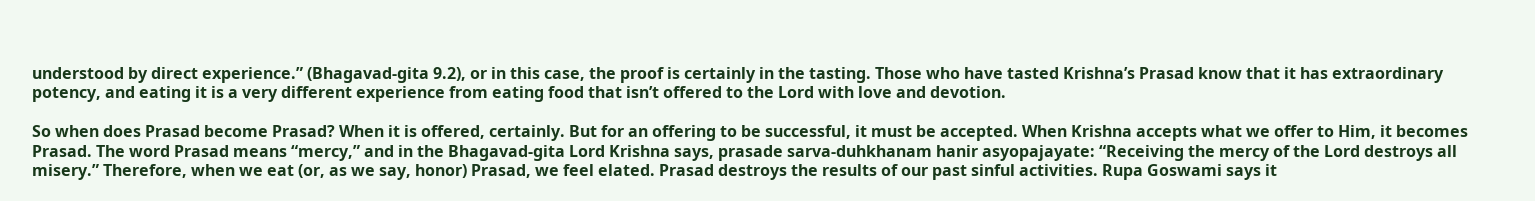understood by direct experience.” (Bhagavad-gita 9.2), or in this case, the proof is certainly in the tasting. Those who have tasted Krishna’s Prasad know that it has extraordinary potency, and eating it is a very different experience from eating food that isn’t offered to the Lord with love and devotion.

So when does Prasad become Prasad? When it is offered, certainly. But for an offering to be successful, it must be accepted. When Krishna accepts what we offer to Him, it becomes Prasad. The word Prasad means “mercy,” and in the Bhagavad-gita Lord Krishna says, prasade sarva-duhkhanam hanir asyopajayate: “Receiving the mercy of the Lord destroys all misery.” Therefore, when we eat (or, as we say, honor) Prasad, we feel elated. Prasad destroys the results of our past sinful activities. Rupa Goswami says it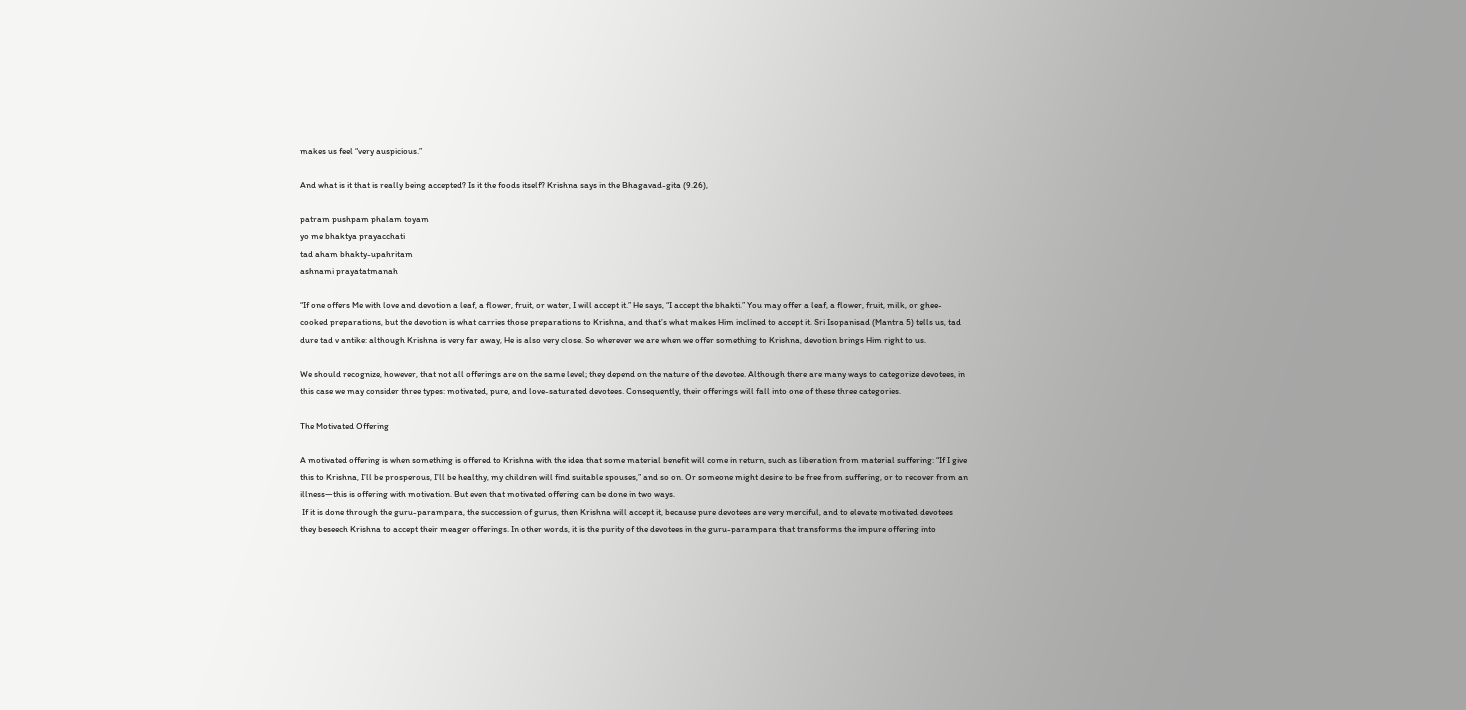makes us feel “very auspicious.”

And what is it that is really being accepted? Is it the foods itself? Krishna says in the Bhagavad-gita (9.26),

patram pushpam phalam toyam
yo me bhaktya prayacchati
tad aham bhakty-upahritam
ashnami prayatatmanah

“If one offers Me with love and devotion a leaf, a flower, fruit, or water, I will accept it.” He says, “I accept the bhakti.” You may offer a leaf, a flower, fruit, milk, or ghee-cooked preparations, but the devotion is what carries those preparations to Krishna, and that’s what makes Him inclined to accept it. Sri Isopanisad (Mantra 5) tells us, tad dure tad v antike: although Krishna is very far away, He is also very close. So wherever we are when we offer something to Krishna, devotion brings Him right to us.

We should recognize, however, that not all offerings are on the same level; they depend on the nature of the devotee. Although there are many ways to categorize devotees, in this case we may consider three types: motivated, pure, and love-saturated devotees. Consequently, their offerings will fall into one of these three categories.

The Motivated Offering

A motivated offering is when something is offered to Krishna with the idea that some material benefit will come in return, such as liberation from material suffering: “If I give this to Krishna, I’ll be prosperous, I’ll be healthy, my children will find suitable spouses,” and so on. Or someone might desire to be free from suffering, or to recover from an illness—this is offering with motivation. But even that motivated offering can be done in two ways.
 If it is done through the guru-parampara, the succession of gurus, then Krishna will accept it, because pure devotees are very merciful, and to elevate motivated devotees they beseech Krishna to accept their meager offerings. In other words, it is the purity of the devotees in the guru-parampara that transforms the impure offering into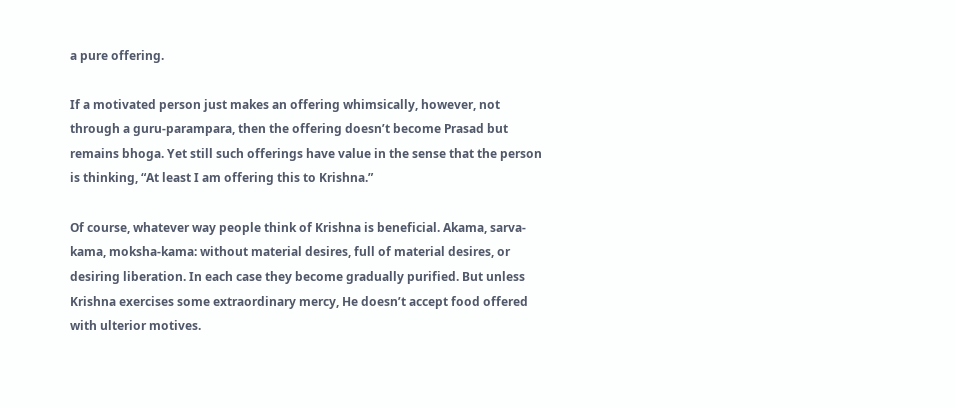a pure offering.

If a motivated person just makes an offering whimsically, however, not through a guru-parampara, then the offering doesn’t become Prasad but remains bhoga. Yet still such offerings have value in the sense that the person is thinking, “At least I am offering this to Krishna.”

Of course, whatever way people think of Krishna is beneficial. Akama, sarva-kama, moksha-kama: without material desires, full of material desires, or desiring liberation. In each case they become gradually purified. But unless Krishna exercises some extraordinary mercy, He doesn’t accept food offered with ulterior motives.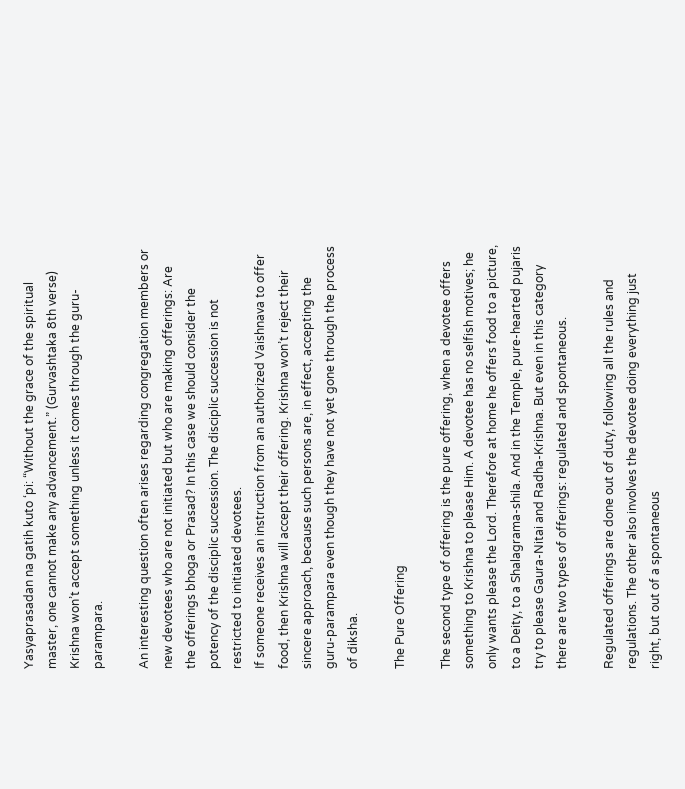Yasyaprasadan na gatih kuto ‘pi: “Without the grace of the spiritual master, one cannot make any advancement.” (Gurvashtaka 8th verse) Krishna won’t accept something unless it comes through the guru-parampara.

An interesting question often arises regarding congregation members or new devotees who are not initiated but who are making offerings: Are the offerings bhoga or Prasad? In this case we should consider the potency of the disciplic succession. The disciplic succession is not restricted to initiated devotees.
If someone receives an instruction from an authorized Vaishnava to offer food, then Krishna will accept their offering. Krishna won’t reject their sincere approach, because such persons are, in effect, accepting the guru-parampara even though they have not yet gone through the process of diksha.

The Pure Offering

The second type of offering is the pure offering, when a devotee offers something to Krishna to please Him. A devotee has no selfish motives; he only wants please the Lord. Therefore at home he offers food to a picture, to a Deity, to a Shalagrama-shila. And in the Temple, pure-hearted pujaris try to please Gaura-Nitai and Radha-Krishna. But even in this category there are two types of offerings: regulated and spontaneous.

Regulated offerings are done out of duty, following all the rules and regulations. The other also involves the devotee doing everything just right, but out of a spontaneous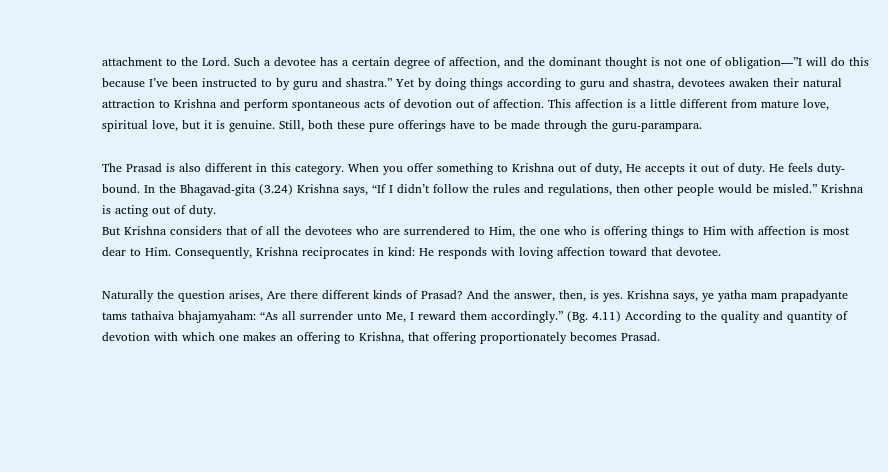attachment to the Lord. Such a devotee has a certain degree of affection, and the dominant thought is not one of obligation—”I will do this because I’ve been instructed to by guru and shastra.” Yet by doing things according to guru and shastra, devotees awaken their natural attraction to Krishna and perform spontaneous acts of devotion out of affection. This affection is a little different from mature love, spiritual love, but it is genuine. Still, both these pure offerings have to be made through the guru-parampara.

The Prasad is also different in this category. When you offer something to Krishna out of duty, He accepts it out of duty. He feels duty-bound. In the Bhagavad-gita (3.24) Krishna says, “If I didn’t follow the rules and regulations, then other people would be misled.” Krishna is acting out of duty.
But Krishna considers that of all the devotees who are surrendered to Him, the one who is offering things to Him with affection is most dear to Him. Consequently, Krishna reciprocates in kind: He responds with loving affection toward that devotee.

Naturally the question arises, Are there different kinds of Prasad? And the answer, then, is yes. Krishna says, ye yatha mam prapadyante tams tathaiva bhajamyaham: “As all surrender unto Me, I reward them accordingly.” (Bg. 4.11) According to the quality and quantity of devotion with which one makes an offering to Krishna, that offering proportionately becomes Prasad.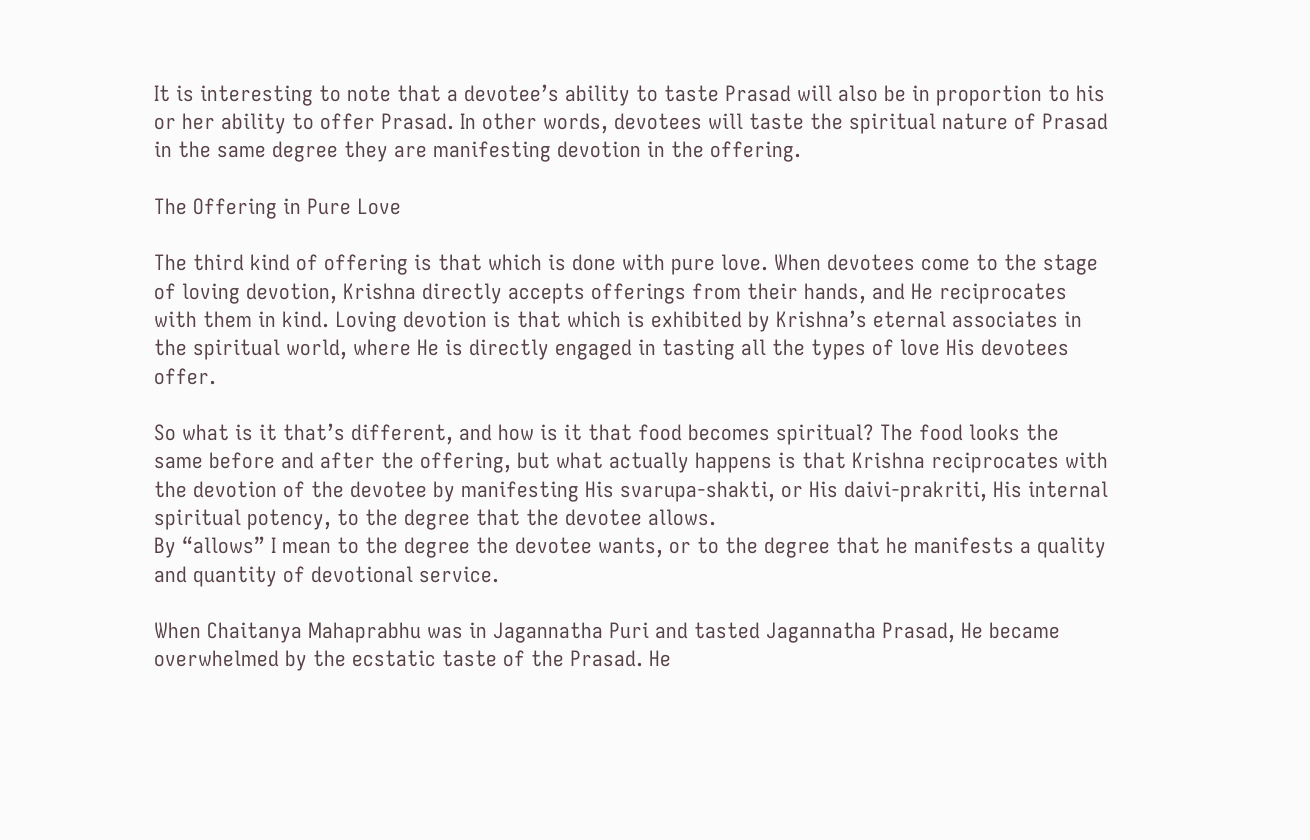It is interesting to note that a devotee’s ability to taste Prasad will also be in proportion to his or her ability to offer Prasad. In other words, devotees will taste the spiritual nature of Prasad in the same degree they are manifesting devotion in the offering.

The Offering in Pure Love

The third kind of offering is that which is done with pure love. When devotees come to the stage of loving devotion, Krishna directly accepts offerings from their hands, and He reciprocates with them in kind. Loving devotion is that which is exhibited by Krishna’s eternal associates in the spiritual world, where He is directly engaged in tasting all the types of love His devotees offer.

So what is it that’s different, and how is it that food becomes spiritual? The food looks the same before and after the offering, but what actually happens is that Krishna reciprocates with the devotion of the devotee by manifesting His svarupa-shakti, or His daivi-prakriti, His internal spiritual potency, to the degree that the devotee allows.
By “allows” I mean to the degree the devotee wants, or to the degree that he manifests a quality and quantity of devotional service.

When Chaitanya Mahaprabhu was in Jagannatha Puri and tasted Jagannatha Prasad, He became overwhelmed by the ecstatic taste of the Prasad. He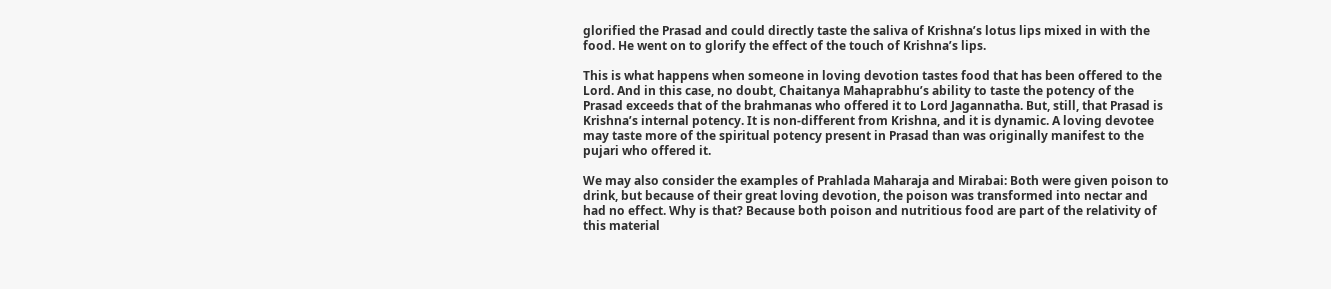glorified the Prasad and could directly taste the saliva of Krishna’s lotus lips mixed in with the food. He went on to glorify the effect of the touch of Krishna’s lips.

This is what happens when someone in loving devotion tastes food that has been offered to the Lord. And in this case, no doubt, Chaitanya Mahaprabhu’s ability to taste the potency of the Prasad exceeds that of the brahmanas who offered it to Lord Jagannatha. But, still, that Prasad is Krishna’s internal potency. It is non-different from Krishna, and it is dynamic. A loving devotee may taste more of the spiritual potency present in Prasad than was originally manifest to the pujari who offered it.

We may also consider the examples of Prahlada Maharaja and Mirabai: Both were given poison to drink, but because of their great loving devotion, the poison was transformed into nectar and had no effect. Why is that? Because both poison and nutritious food are part of the relativity of this material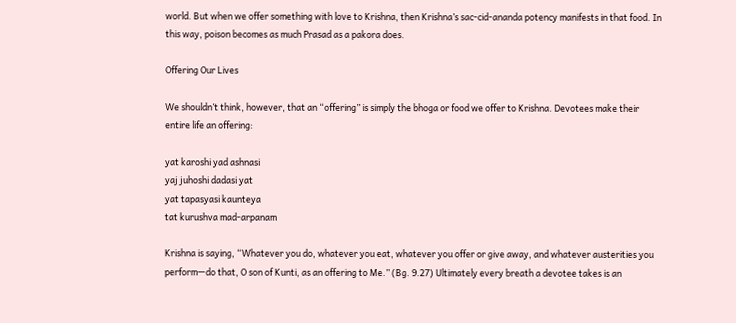world. But when we offer something with love to Krishna, then Krishna’s sac-cid-ananda potency manifests in that food. In this way, poison becomes as much Prasad as a pakora does.

Offering Our Lives

We shouldn’t think, however, that an “offering” is simply the bhoga or food we offer to Krishna. Devotees make their entire life an offering:

yat karoshi yad ashnasi
yaj juhoshi dadasi yat
yat tapasyasi kaunteya
tat kurushva mad-arpanam

Krishna is saying, “Whatever you do, whatever you eat, whatever you offer or give away, and whatever austerities you perform—do that, O son of Kunti, as an offering to Me.” (Bg. 9.27) Ultimately every breath a devotee takes is an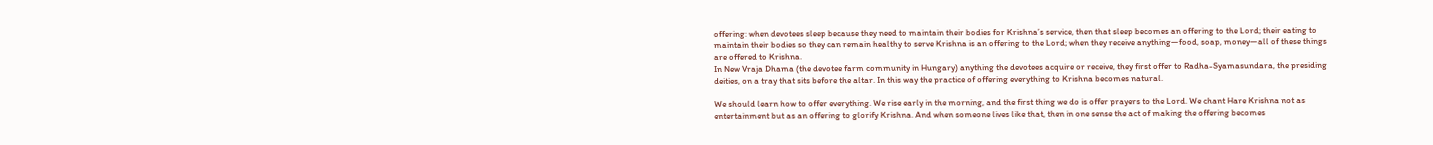offering: when devotees sleep because they need to maintain their bodies for Krishna’s service, then that sleep becomes an offering to the Lord; their eating to maintain their bodies so they can remain healthy to serve Krishna is an offering to the Lord; when they receive anything—food, soap, money—all of these things are offered to Krishna.
In New Vraja Dhama (the devotee farm community in Hungary) anything the devotees acquire or receive, they first offer to Radha-Syamasundara, the presiding deities, on a tray that sits before the altar. In this way the practice of offering everything to Krishna becomes natural.

We should learn how to offer everything. We rise early in the morning, and the first thing we do is offer prayers to the Lord. We chant Hare Krishna not as entertainment but as an offering to glorify Krishna. And when someone lives like that, then in one sense the act of making the offering becomes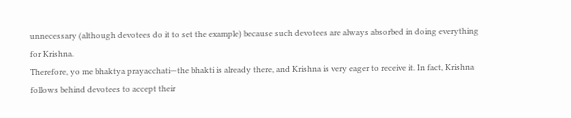unnecessary (although devotees do it to set the example) because such devotees are always absorbed in doing everything for Krishna.
Therefore, yo me bhaktya prayacchati—the bhakti is already there, and Krishna is very eager to receive it. In fact, Krishna follows behind devotees to accept their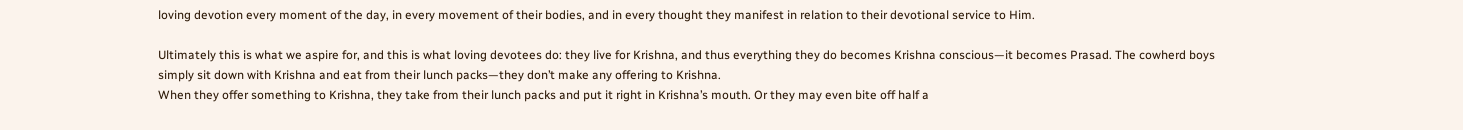loving devotion every moment of the day, in every movement of their bodies, and in every thought they manifest in relation to their devotional service to Him.

Ultimately this is what we aspire for, and this is what loving devotees do: they live for Krishna, and thus everything they do becomes Krishna conscious—it becomes Prasad. The cowherd boys simply sit down with Krishna and eat from their lunch packs—they don’t make any offering to Krishna.
When they offer something to Krishna, they take from their lunch packs and put it right in Krishna’s mouth. Or they may even bite off half a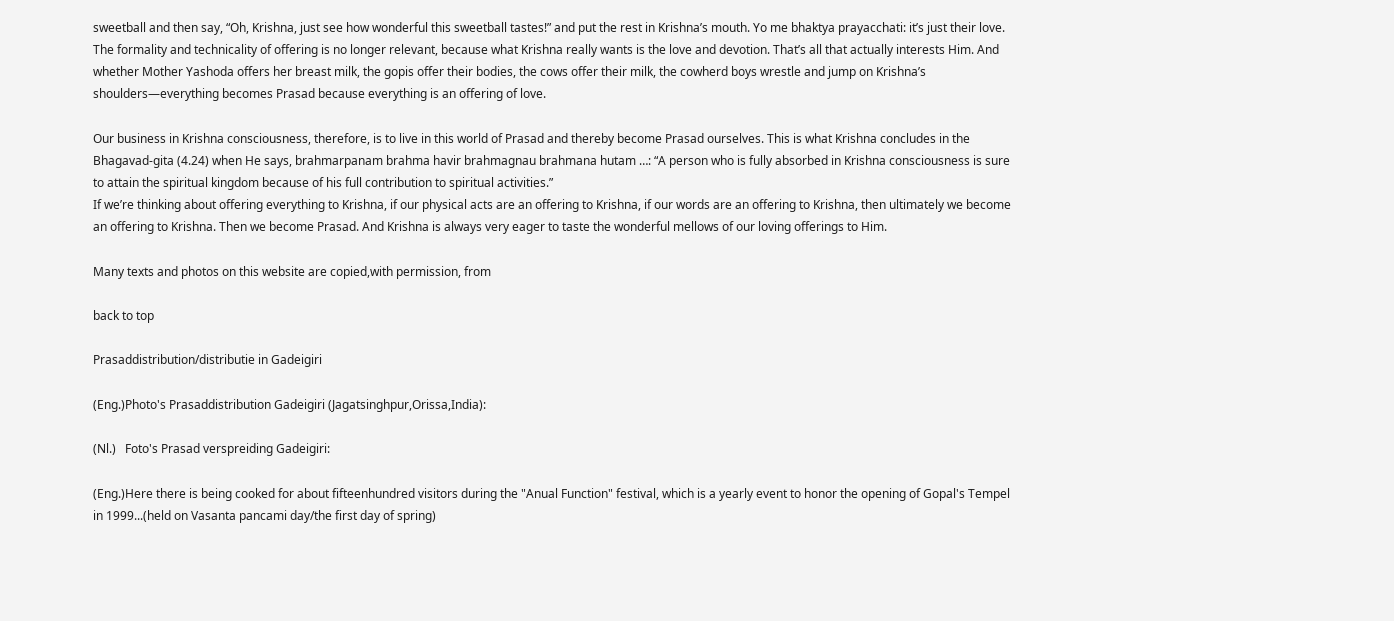sweetball and then say, “Oh, Krishna, just see how wonderful this sweetball tastes!” and put the rest in Krishna’s mouth. Yo me bhaktya prayacchati: it’s just their love.
The formality and technicality of offering is no longer relevant, because what Krishna really wants is the love and devotion. That’s all that actually interests Him. And whether Mother Yashoda offers her breast milk, the gopis offer their bodies, the cows offer their milk, the cowherd boys wrestle and jump on Krishna’s shoulders—everything becomes Prasad because everything is an offering of love.

Our business in Krishna consciousness, therefore, is to live in this world of Prasad and thereby become Prasad ourselves. This is what Krishna concludes in the Bhagavad-gita (4.24) when He says, brahmarpanam brahma havir brahmagnau brahmana hutam …: “A person who is fully absorbed in Krishna consciousness is sure to attain the spiritual kingdom because of his full contribution to spiritual activities.”
If we’re thinking about offering everything to Krishna, if our physical acts are an offering to Krishna, if our words are an offering to Krishna, then ultimately we become an offering to Krishna. Then we become Prasad. And Krishna is always very eager to taste the wonderful mellows of our loving offerings to Him.

Many texts and photos on this website are copied,with permission, from

back to top

Prasaddistribution/distributie in Gadeigiri

(Eng.)Photo's Prasaddistribution Gadeigiri (Jagatsinghpur,Orissa,India):

(Nl.)   Foto's Prasad verspreiding Gadeigiri:

(Eng.)Here there is being cooked for about fifteenhundred visitors during the "Anual Function" festival, which is a yearly event to honor the opening of Gopal's Tempel in 1999...(held on Vasanta pancami day/the first day of spring)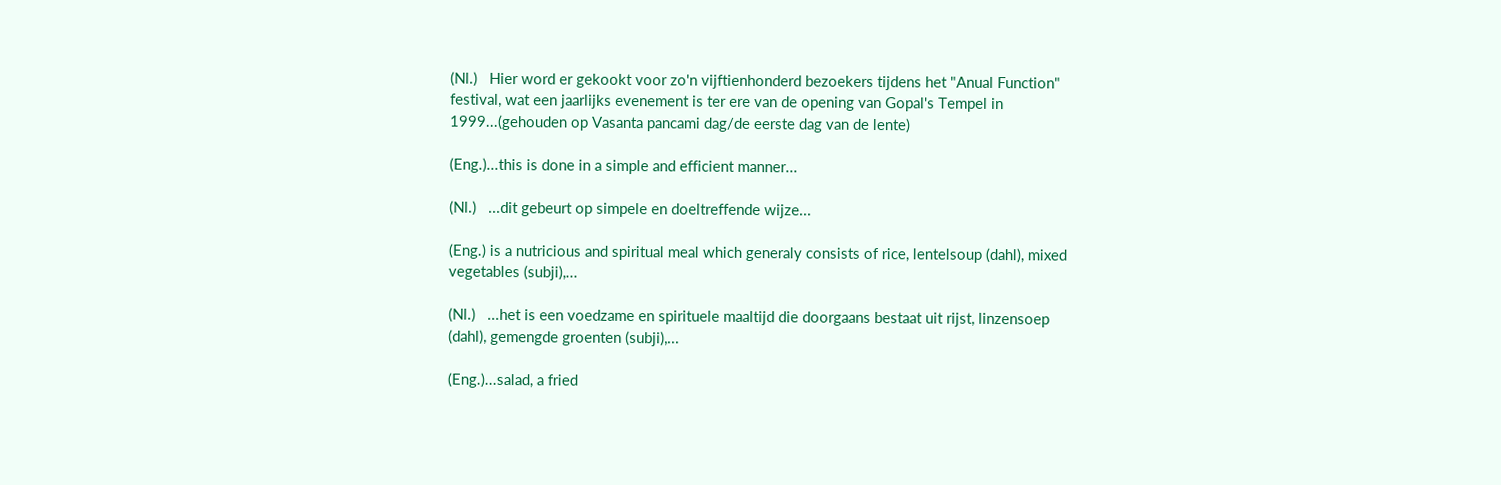(Nl.)   Hier word er gekookt voor zo'n vijftienhonderd bezoekers tijdens het "Anual Function" festival, wat een jaarlijks evenement is ter ere van de opening van Gopal's Tempel in 1999...(gehouden op Vasanta pancami dag/de eerste dag van de lente)

(Eng.)...this is done in a simple and efficient manner...

(Nl.)   ...dit gebeurt op simpele en doeltreffende wijze...

(Eng.) is a nutricious and spiritual meal which generaly consists of rice, lentelsoup (dahl), mixed vegetables (subji),...

(Nl.)   ...het is een voedzame en spirituele maaltijd die doorgaans bestaat uit rijst, linzensoep (dahl), gemengde groenten (subji),...

(Eng.)...salad, a fried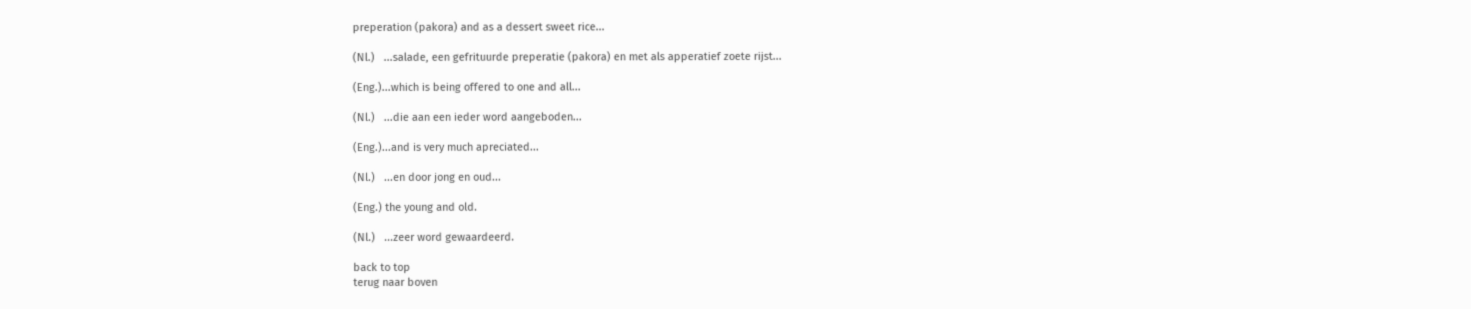preperation (pakora) and as a dessert sweet rice...

(Nl.)   ...salade, een gefrituurde preperatie (pakora) en met als apperatief zoete rijst...

(Eng.)...which is being offered to one and all...

(Nl.)   ...die aan een ieder word aangeboden...

(Eng.)...and is very much apreciated...

(Nl.)   ...en door jong en oud...

(Eng.) the young and old.

(Nl.)   ...zeer word gewaardeerd.

back to top
terug naar boven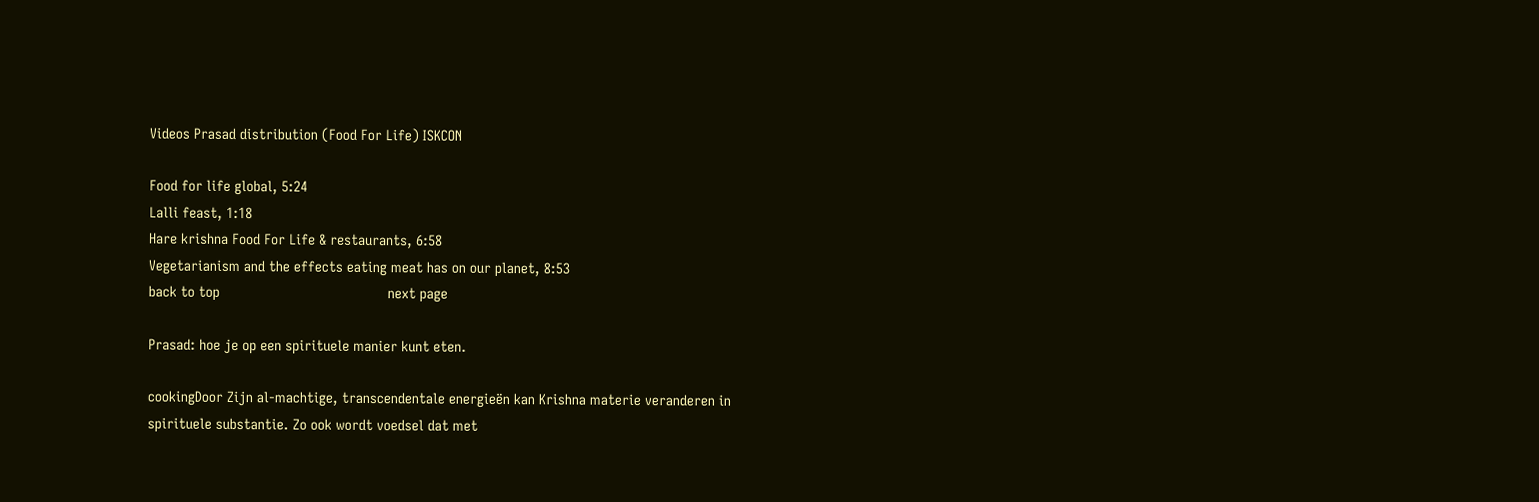Videos Prasad distribution (Food For Life) ISKCON

Food for life global, 5:24
Lalli feast, 1:18
Hare krishna Food For Life & restaurants, 6:58
Vegetarianism and the effects eating meat has on our planet, 8:53
back to top                                          next page

Prasad: hoe je op een spirituele manier kunt eten.

cookingDoor Zijn al-machtige, transcendentale energieën kan Krishna materie veranderen in spirituele substantie. Zo ook wordt voedsel dat met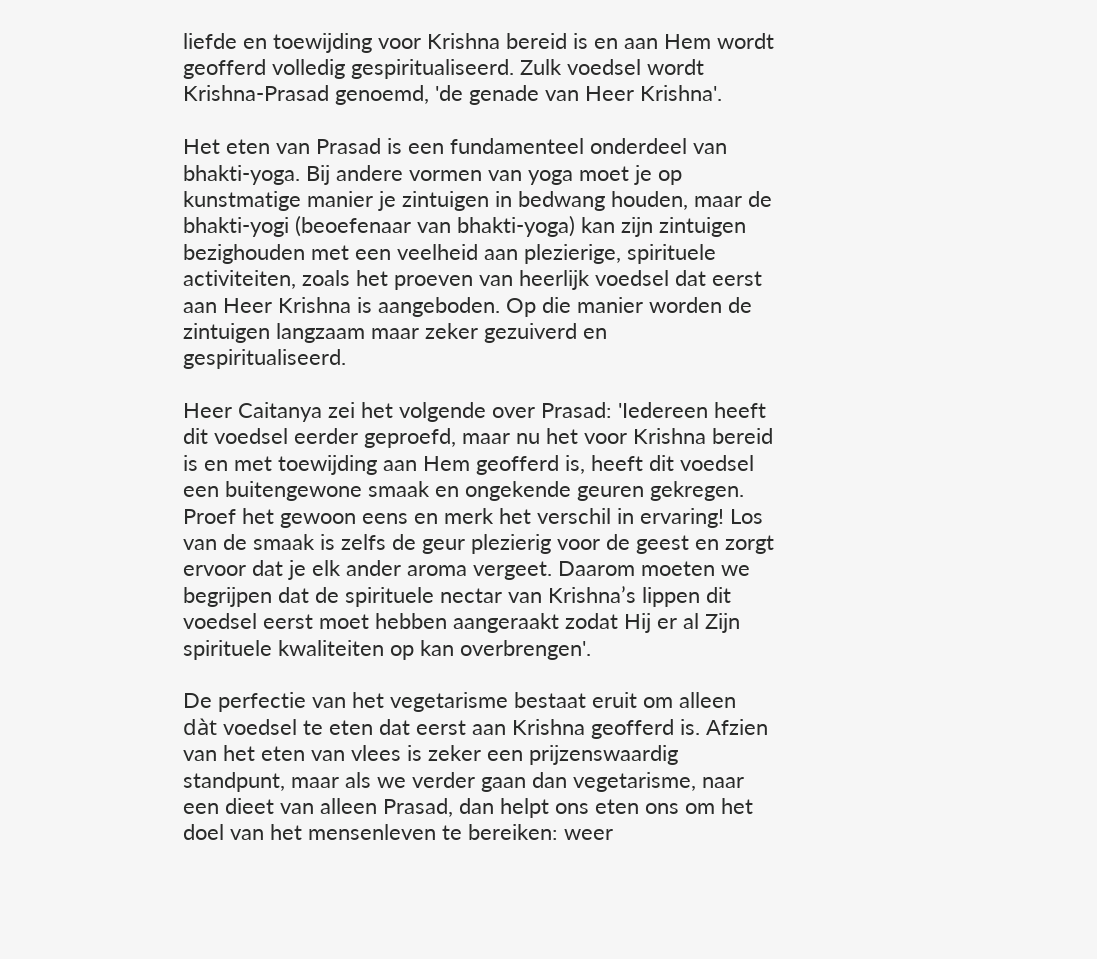liefde en toewijding voor Krishna bereid is en aan Hem wordt geofferd volledig gespiritualiseerd. Zulk voedsel wordt Krishna-Prasad genoemd, 'de genade van Heer Krishna'.

Het eten van Prasad is een fundamenteel onderdeel van bhakti-yoga. Bij andere vormen van yoga moet je op kunstmatige manier je zintuigen in bedwang houden, maar de bhakti-yogi (beoefenaar van bhakti-yoga) kan zijn zintuigen bezighouden met een veelheid aan plezierige, spirituele activiteiten, zoals het proeven van heerlijk voedsel dat eerst aan Heer Krishna is aangeboden. Op die manier worden de zintuigen langzaam maar zeker gezuiverd en gespiritualiseerd.

Heer Caitanya zei het volgende over Prasad: 'Iedereen heeft dit voedsel eerder geproefd, maar nu het voor Krishna bereid is en met toewijding aan Hem geofferd is, heeft dit voedsel een buitengewone smaak en ongekende geuren gekregen. Proef het gewoon eens en merk het verschil in ervaring! Los van de smaak is zelfs de geur plezierig voor de geest en zorgt ervoor dat je elk ander aroma vergeet. Daarom moeten we begrijpen dat de spirituele nectar van Krishna’s lippen dit voedsel eerst moet hebben aangeraakt zodat Hij er al Zijn spirituele kwaliteiten op kan overbrengen'.

De perfectie van het vegetarisme bestaat eruit om alleen dàt voedsel te eten dat eerst aan Krishna geofferd is. Afzien van het eten van vlees is zeker een prijzenswaardig standpunt, maar als we verder gaan dan vegetarisme, naar een dieet van alleen Prasad, dan helpt ons eten ons om het doel van het mensenleven te bereiken: weer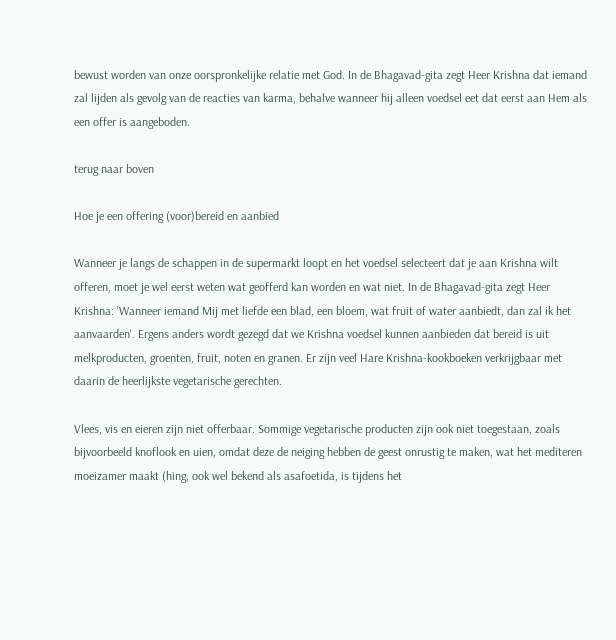bewust worden van onze oorspronkelijke relatie met God. In de Bhagavad-gita zegt Heer Krishna dat iemand zal lijden als gevolg van de reacties van karma, behalve wanneer hij alleen voedsel eet dat eerst aan Hem als een offer is aangeboden.

terug naar boven

Hoe je een offering (voor)bereid en aanbied

Wanneer je langs de schappen in de supermarkt loopt en het voedsel selecteert dat je aan Krishna wilt offeren, moet je wel eerst weten wat geofferd kan worden en wat niet. In de Bhagavad-gita zegt Heer Krishna: 'Wanneer iemand Mij met liefde een blad, een bloem, wat fruit of water aanbiedt, dan zal ik het aanvaarden'. Ergens anders wordt gezegd dat we Krishna voedsel kunnen aanbieden dat bereid is uit melkproducten, groenten, fruit, noten en granen. Er zijn veel Hare Krishna-kookboeken verkrijgbaar met daarin de heerlijkste vegetarische gerechten.

Vlees, vis en eieren zijn niet offerbaar. Sommige vegetarische producten zijn ook niet toegestaan, zoals bijvoorbeeld knoflook en uien, omdat deze de neiging hebben de geest onrustig te maken, wat het mediteren moeizamer maakt (hing, ook wel bekend als asafoetida, is tijdens het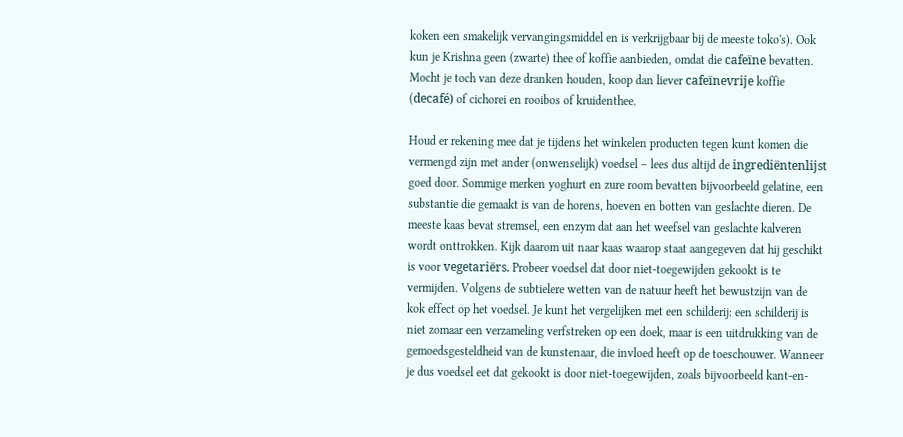koken een smakelijk vervangingsmiddel en is verkrijgbaar bij de meeste toko's). Ook kun je Krishna geen (zwarte) thee of koffie aanbieden, omdat die cafeïne bevatten. Mocht je toch van deze dranken houden, koop dan liever cafeïnevrije koffie (decafé) of cichorei en rooibos of kruidenthee.

Houd er rekening mee dat je tijdens het winkelen producten tegen kunt komen die vermengd zijn met ander (onwenselijk) voedsel – lees dus altijd de ingrediëntenlijst goed door. Sommige merken yoghurt en zure room bevatten bijvoorbeeld gelatine, een substantie die gemaakt is van de horens, hoeven en botten van geslachte dieren. De meeste kaas bevat stremsel, een enzym dat aan het weefsel van geslachte kalveren wordt onttrokken. Kijk daarom uit naar kaas waarop staat aangegeven dat hij geschikt is voor vegetariërs. Probeer voedsel dat door niet-toegewijden gekookt is te vermijden. Volgens de subtielere wetten van de natuur heeft het bewustzijn van de kok effect op het voedsel. Je kunt het vergelijken met een schilderij: een schilderij is niet zomaar een verzameling verfstreken op een doek, maar is een uitdrukking van de gemoedsgesteldheid van de kunstenaar, die invloed heeft op de toeschouwer. Wanneer je dus voedsel eet dat gekookt is door niet-toegewijden, zoals bijvoorbeeld kant-en-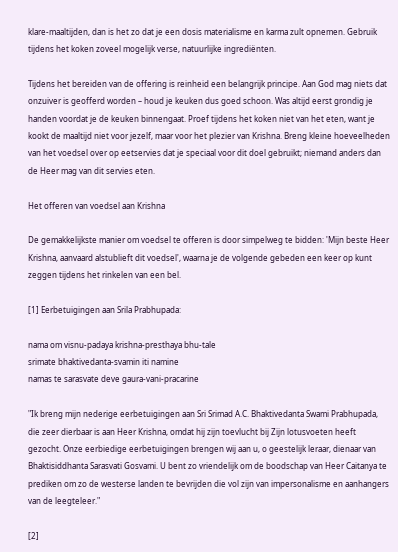klare-maaltijden, dan is het zo dat je een dosis materialisme en karma zult opnemen. Gebruik tijdens het koken zoveel mogelijk verse, natuurlijke ingrediënten.

Tijdens het bereiden van de offering is reinheid een belangrijk principe. Aan God mag niets dat onzuiver is geofferd worden – houd je keuken dus goed schoon. Was altijd eerst grondig je handen voordat je de keuken binnengaat. Proef tijdens het koken niet van het eten, want je kookt de maaltijd niet voor jezelf, maar voor het plezier van Krishna. Breng kleine hoeveelheden van het voedsel over op eetservies dat je speciaal voor dit doel gebruikt; niemand anders dan de Heer mag van dit servies eten.

Het offeren van voedsel aan Krishna

De gemakkelijkste manier om voedsel te offeren is door simpelweg te bidden: 'Mijn beste Heer Krishna, aanvaard alstublieft dit voedsel', waarna je de volgende gebeden een keer op kunt zeggen tijdens het rinkelen van een bel.

[1] Eerbetuigingen aan Srila Prabhupada:

nama om visnu-padaya krishna-presthaya bhu-tale
srimate bhaktivedanta-svamin iti namine
namas te sarasvate deve gaura-vani-pracarine

"Ik breng mijn nederige eerbetuigingen aan Sri Srimad A.C. Bhaktivedanta Swami Prabhupada, die zeer dierbaar is aan Heer Krishna, omdat hij zijn toevlucht bij Zijn lotusvoeten heeft gezocht. Onze eerbiedige eerbetuigingen brengen wij aan u, o geestelijk leraar, dienaar van Bhaktisiddhanta Sarasvati Gosvami. U bent zo vriendelijk om de boodschap van Heer Caitanya te prediken om zo de westerse landen te bevrijden die vol zijn van impersonalisme en aanhangers van de leegteleer."

[2]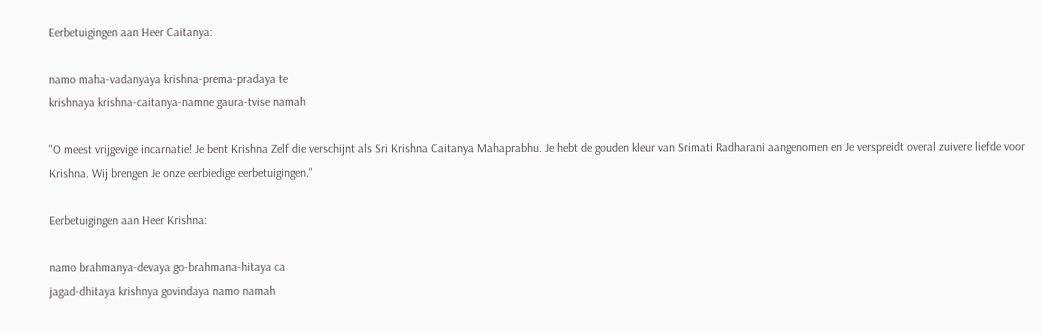Eerbetuigingen aan Heer Caitanya:

namo maha-vadanyaya krishna-prema-pradaya te
krishnaya krishna-caitanya-namne gaura-tvise namah

"O meest vrijgevige incarnatie! Je bent Krishna Zelf die verschijnt als Sri Krishna Caitanya Mahaprabhu. Je hebt de gouden kleur van Srimati Radharani aangenomen en Je verspreidt overal zuivere liefde voor Krishna. Wij brengen Je onze eerbiedige eerbetuigingen."

Eerbetuigingen aan Heer Krishna:

namo brahmanya-devaya go-brahmana-hitaya ca
jagad-dhitaya krishnya govindaya namo namah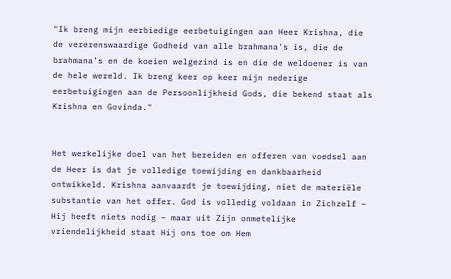"Ik breng mijn eerbiedige eerbetuigingen aan Heer Krishna, die de vererenswaardige Godheid van alle brahmana's is, die de brahmana’s en de koeien welgezind is en die de weldoener is van de hele wereld. Ik breng keer op keer mijn nederige eerbetuigingen aan de Persoonlijkheid Gods, die bekend staat als Krishna en Govinda."


Het werkelijke doel van het bereiden en offeren van voedsel aan de Heer is dat je volledige toewijding en dankbaarheid ontwikkeld. Krishna aanvaardt je toewijding, niet de materiële substantie van het offer. God is volledig voldaan in Zichzelf – Hij heeft niets nodig – maar uit Zijn onmetelijke vriendelijkheid staat Hij ons toe om Hem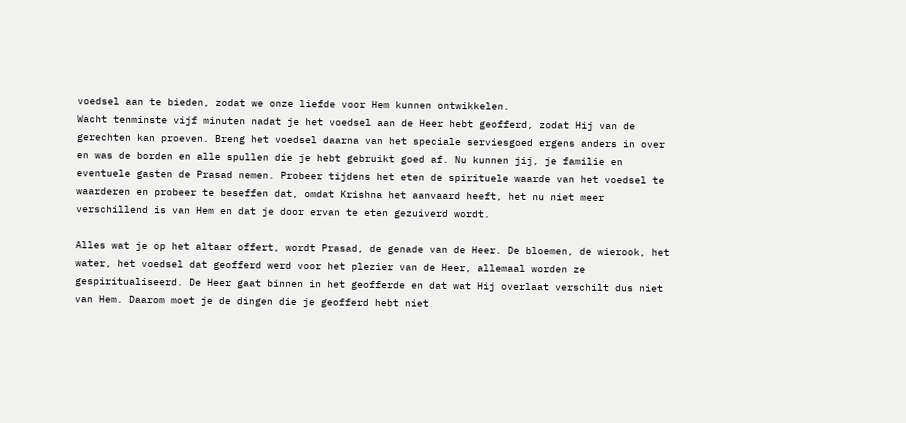voedsel aan te bieden, zodat we onze liefde voor Hem kunnen ontwikkelen.
Wacht tenminste vijf minuten nadat je het voedsel aan de Heer hebt geofferd, zodat Hij van de gerechten kan proeven. Breng het voedsel daarna van het speciale serviesgoed ergens anders in over en was de borden en alle spullen die je hebt gebruikt goed af. Nu kunnen jij, je familie en eventuele gasten de Prasad nemen. Probeer tijdens het eten de spirituele waarde van het voedsel te waarderen en probeer te beseffen dat, omdat Krishna het aanvaard heeft, het nu niet meer verschillend is van Hem en dat je door ervan te eten gezuiverd wordt.

Alles wat je op het altaar offert, wordt Prasad, de genade van de Heer. De bloemen, de wierook, het water, het voedsel dat geofferd werd voor het plezier van de Heer, allemaal worden ze gespiritualiseerd. De Heer gaat binnen in het geofferde en dat wat Hij overlaat verschilt dus niet van Hem. Daarom moet je de dingen die je geofferd hebt niet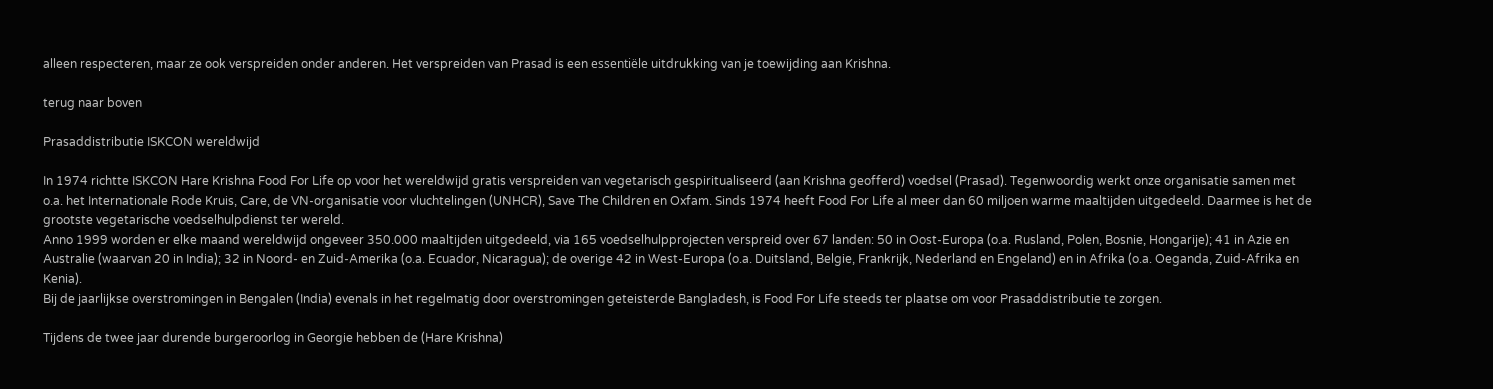alleen respecteren, maar ze ook verspreiden onder anderen. Het verspreiden van Prasad is een essentiële uitdrukking van je toewijding aan Krishna.

terug naar boven

Prasaddistributie ISKCON wereldwijd

In 1974 richtte ISKCON Hare Krishna Food For Life op voor het wereldwijd gratis verspreiden van vegetarisch gespiritualiseerd (aan Krishna geofferd) voedsel (Prasad). Tegenwoordig werkt onze organisatie samen met o.a. het Internationale Rode Kruis, Care, de VN-organisatie voor vluchtelingen (UNHCR), Save The Children en Oxfam. Sinds 1974 heeft Food For Life al meer dan 60 miljoen warme maaltijden uitgedeeld. Daarmee is het de grootste vegetarische voedselhulpdienst ter wereld.
Anno 1999 worden er elke maand wereldwijd ongeveer 350.000 maaltijden uitgedeeld, via 165 voedselhulpprojecten verspreid over 67 landen: 50 in Oost-Europa (o.a. Rusland, Polen, Bosnie, Hongarije); 41 in Azie en Australie (waarvan 20 in India); 32 in Noord- en Zuid-Amerika (o.a. Ecuador, Nicaragua); de overige 42 in West-Europa (o.a. Duitsland, Belgie, Frankrijk, Nederland en Engeland) en in Afrika (o.a. Oeganda, Zuid-Afrika en Kenia).
Bij de jaarlijkse overstromingen in Bengalen (India) evenals in het regelmatig door overstromingen geteisterde Bangladesh, is Food For Life steeds ter plaatse om voor Prasaddistributie te zorgen.

Tijdens de twee jaar durende burgeroorlog in Georgie hebben de (Hare Krishna)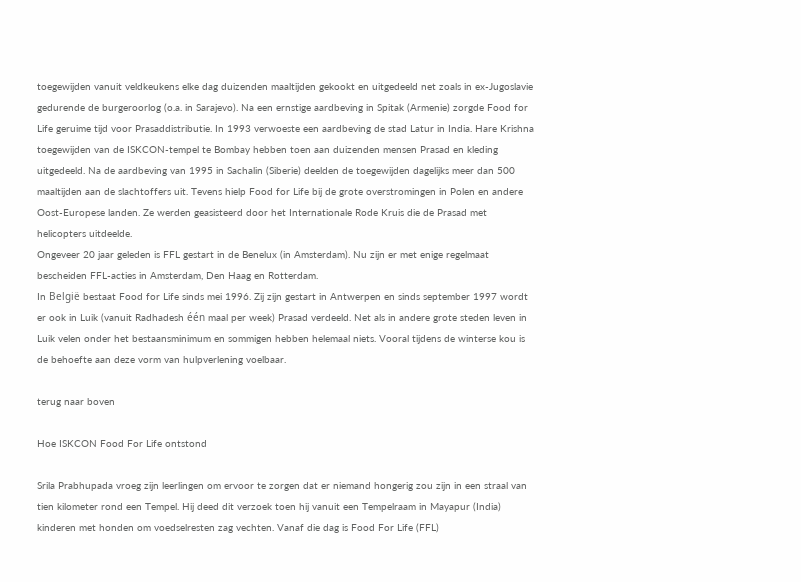toegewijden vanuit veldkeukens elke dag duizenden maaltijden gekookt en uitgedeeld net zoals in ex-Jugoslavie gedurende de burgeroorlog (o.a. in Sarajevo). Na een ernstige aardbeving in Spitak (Armenie) zorgde Food for Life geruime tijd voor Prasaddistributie. In 1993 verwoeste een aardbeving de stad Latur in India. Hare Krishna toegewijden van de ISKCON-tempel te Bombay hebben toen aan duizenden mensen Prasad en kleding uitgedeeld. Na de aardbeving van 1995 in Sachalin (Siberie) deelden de toegewijden dagelijks meer dan 500 maaltijden aan de slachtoffers uit. Tevens hielp Food for Life bij de grote overstromingen in Polen en andere Oost-Europese landen. Ze werden geasisteerd door het Internationale Rode Kruis die de Prasad met helicopters uitdeelde.
Ongeveer 20 jaar geleden is FFL gestart in de Benelux (in Amsterdam). Nu zijn er met enige regelmaat bescheiden FFL-acties in Amsterdam, Den Haag en Rotterdam.
In België bestaat Food for Life sinds mei 1996. Zij zijn gestart in Antwerpen en sinds september 1997 wordt er ook in Luik (vanuit Radhadesh één maal per week) Prasad verdeeld. Net als in andere grote steden leven in Luik velen onder het bestaansminimum en sommigen hebben helemaal niets. Vooral tijdens de winterse kou is de behoefte aan deze vorm van hulpverlening voelbaar.

terug naar boven

Hoe ISKCON Food For Life ontstond

Srila Prabhupada vroeg zijn leerlingen om ervoor te zorgen dat er niemand hongerig zou zijn in een straal van tien kilometer rond een Tempel. Hij deed dit verzoek toen hij vanuit een Tempelraam in Mayapur (India) kinderen met honden om voedselresten zag vechten. Vanaf die dag is Food For Life (FFL)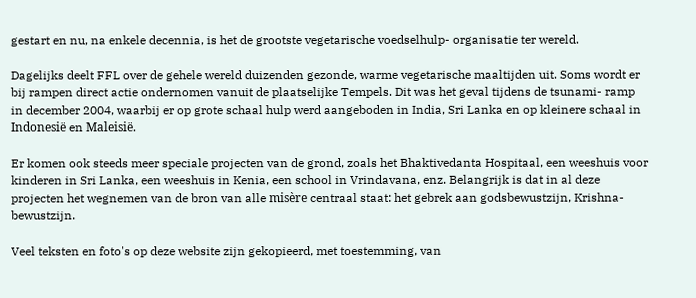gestart en nu, na enkele decennia, is het de grootste vegetarische voedselhulp- organisatie ter wereld.

Dagelijks deelt FFL over de gehele wereld duizenden gezonde, warme vegetarische maaltijden uit. Soms wordt er bij rampen direct actie ondernomen vanuit de plaatselijke Tempels. Dit was het geval tijdens de tsunami- ramp in december 2004, waarbij er op grote schaal hulp werd aangeboden in India, Sri Lanka en op kleinere schaal in Indonesië en Maleisië.

Er komen ook steeds meer speciale projecten van de grond, zoals het Bhaktivedanta Hospitaal, een weeshuis voor kinderen in Sri Lanka, een weeshuis in Kenia, een school in Vrindavana, enz. Belangrijk is dat in al deze projecten het wegnemen van de bron van alle misère centraal staat: het gebrek aan godsbewustzijn, Krishna-bewustzijn.

Veel teksten en foto's op deze website zijn gekopieerd, met toestemming, van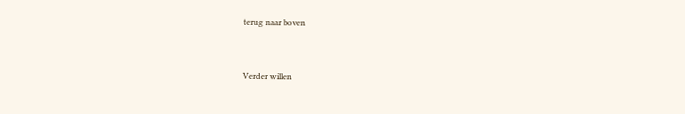terug naar boven


Verder willen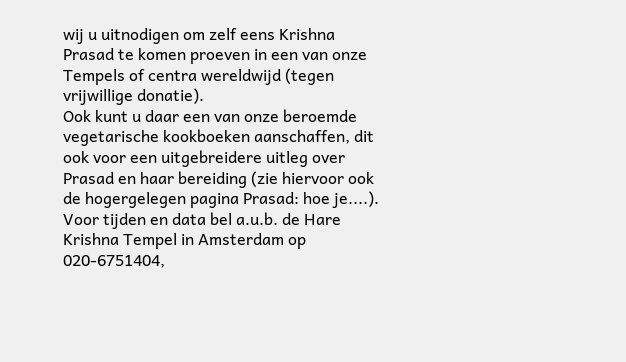wij u uitnodigen om zelf eens Krishna Prasad te komen proeven in een van onze Tempels of centra wereldwijd (tegen vrijwillige donatie).
Ook kunt u daar een van onze beroemde vegetarische kookboeken aanschaffen, dit ook voor een uitgebreidere uitleg over Prasad en haar bereiding (zie hiervoor ook de hogergelegen pagina Prasad: hoe je....).
Voor tijden en data bel a.u.b. de Hare Krishna Tempel in Amsterdam op 020-6751404,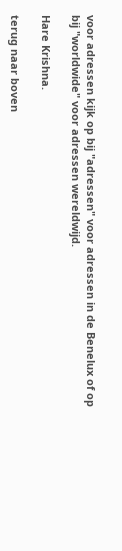voor adressen kijk op bij "adressen" voor adressen in de Benelux of op bij "worldwide" voor adressen wereldwijd.

Hare Krishna.

terug naar boven